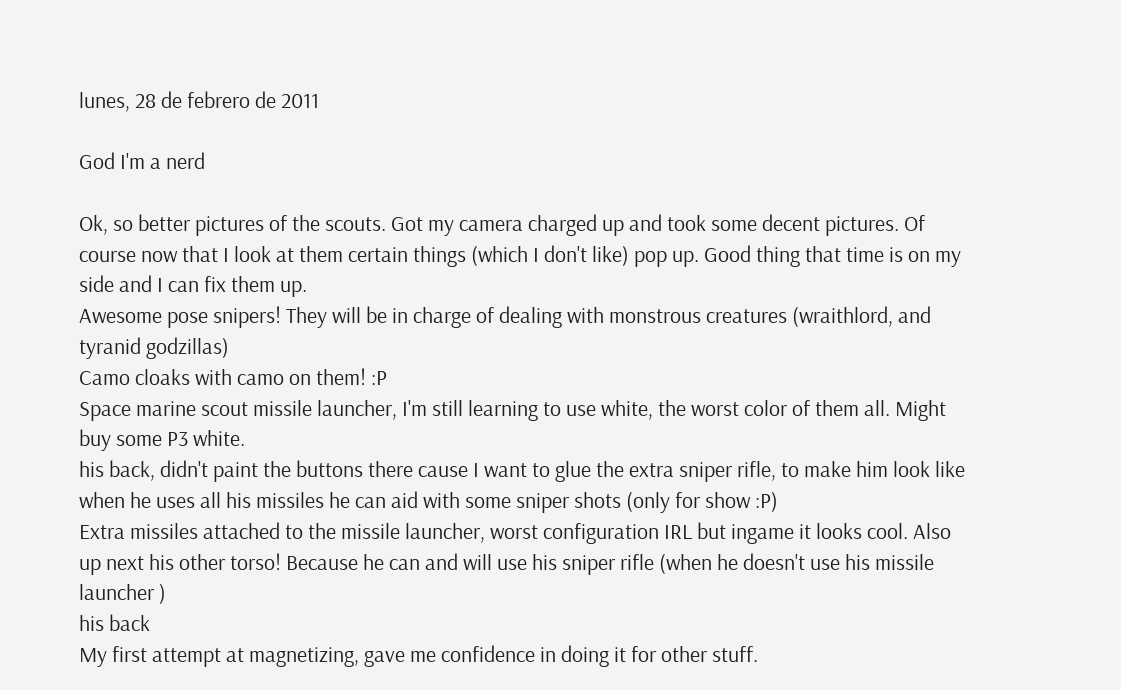lunes, 28 de febrero de 2011

God I'm a nerd

Ok, so better pictures of the scouts. Got my camera charged up and took some decent pictures. Of course now that I look at them certain things (which I don't like) pop up. Good thing that time is on my side and I can fix them up.
Awesome pose snipers! They will be in charge of dealing with monstrous creatures (wraithlord, and tyranid godzillas)
Camo cloaks with camo on them! :P
Space marine scout missile launcher, I'm still learning to use white, the worst color of them all. Might buy some P3 white.
his back, didn't paint the buttons there cause I want to glue the extra sniper rifle, to make him look like when he uses all his missiles he can aid with some sniper shots (only for show :P)
Extra missiles attached to the missile launcher, worst configuration IRL but ingame it looks cool. Also up next his other torso! Because he can and will use his sniper rifle (when he doesn't use his missile launcher )
his back
My first attempt at magnetizing, gave me confidence in doing it for other stuff.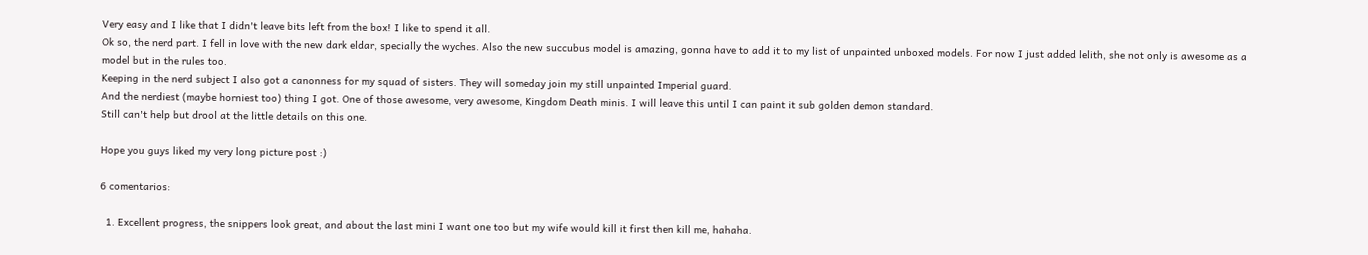Very easy and I like that I didn't leave bits left from the box! I like to spend it all.
Ok so, the nerd part. I fell in love with the new dark eldar, specially the wyches. Also the new succubus model is amazing, gonna have to add it to my list of unpainted unboxed models. For now I just added lelith, she not only is awesome as a model but in the rules too.
Keeping in the nerd subject I also got a canonness for my squad of sisters. They will someday join my still unpainted Imperial guard.
And the nerdiest (maybe horniest too) thing I got. One of those awesome, very awesome, Kingdom Death minis. I will leave this until I can paint it sub golden demon standard.
Still can't help but drool at the little details on this one.

Hope you guys liked my very long picture post :)

6 comentarios:

  1. Excellent progress, the snippers look great, and about the last mini I want one too but my wife would kill it first then kill me, hahaha.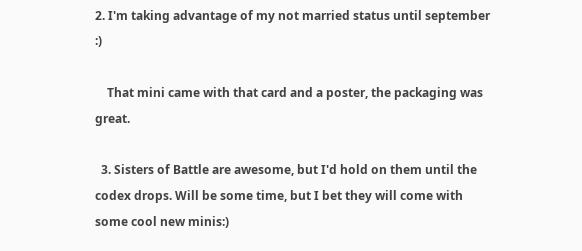2. I'm taking advantage of my not married status until september :)

    That mini came with that card and a poster, the packaging was great.

  3. Sisters of Battle are awesome, but I'd hold on them until the codex drops. Will be some time, but I bet they will come with some cool new minis:)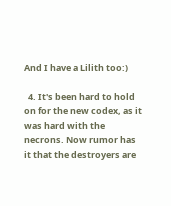And I have a Lilith too:)

  4. It's been hard to hold on for the new codex, as it was hard with the necrons. Now rumor has it that the destroyers are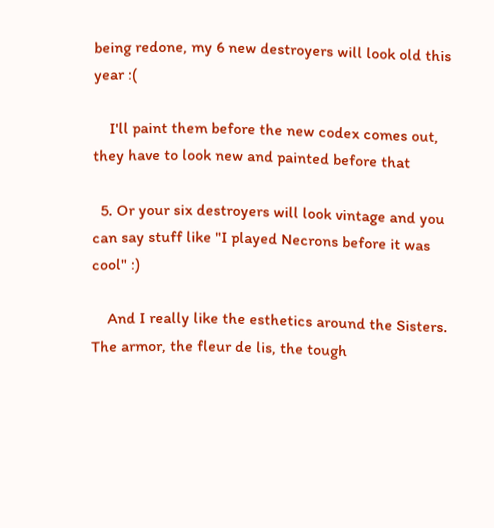being redone, my 6 new destroyers will look old this year :(

    I'll paint them before the new codex comes out, they have to look new and painted before that

  5. Or your six destroyers will look vintage and you can say stuff like "I played Necrons before it was cool" :)

    And I really like the esthetics around the Sisters. The armor, the fleur de lis, the tough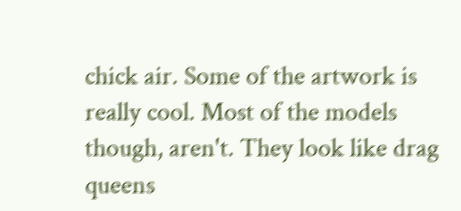chick air. Some of the artwork is really cool. Most of the models though, aren't. They look like drag queens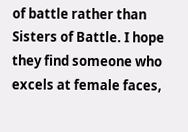of battle rather than Sisters of Battle. I hope they find someone who excels at female faces,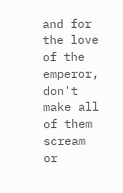and for the love of the emperor, don't make all of them scream or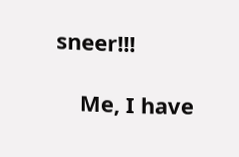sneer!!!

    Me, I have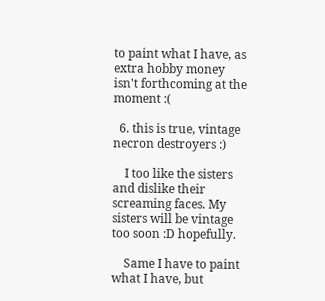to paint what I have, as extra hobby money isn't forthcoming at the moment :(

  6. this is true, vintage necron destroyers :)

    I too like the sisters and dislike their screaming faces. My sisters will be vintage too soon :D hopefully.

    Same I have to paint what I have, but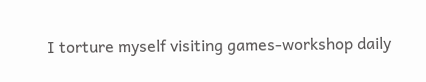I torture myself visiting games-workshop daily